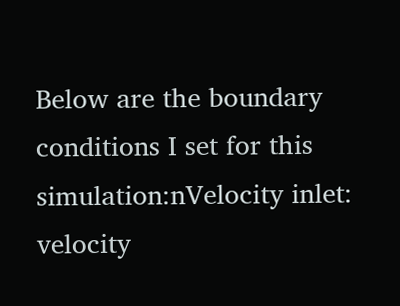Below are the boundary conditions I set for this simulation:nVelocity inlet: velocity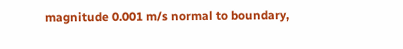magnitude 0.001 m/s normal to boundary,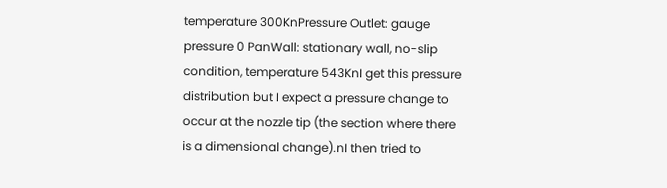temperature 300KnPressure Outlet: gauge pressure 0 PanWall: stationary wall, no-slip condition, temperature 543KnI get this pressure distribution but I expect a pressure change to occur at the nozzle tip (the section where there is a dimensional change).nI then tried to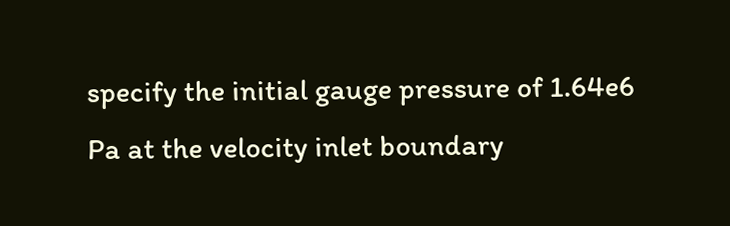specify the initial gauge pressure of 1.64e6 Pa at the velocity inlet boundary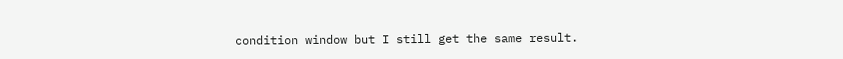condition window but I still get the same result.